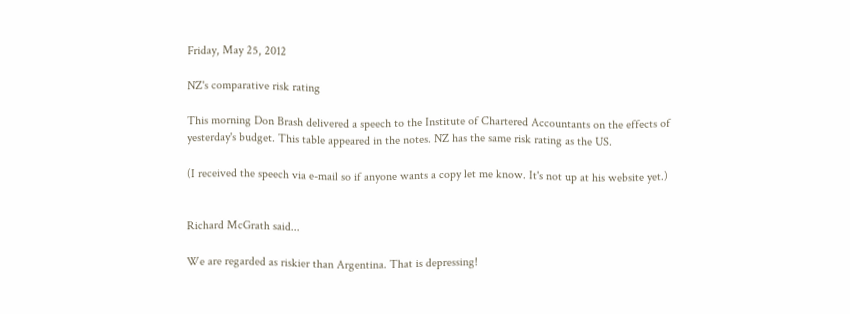Friday, May 25, 2012

NZ's comparative risk rating

This morning Don Brash delivered a speech to the Institute of Chartered Accountants on the effects of yesterday's budget. This table appeared in the notes. NZ has the same risk rating as the US.

(I received the speech via e-mail so if anyone wants a copy let me know. It's not up at his website yet.)


Richard McGrath said...

We are regarded as riskier than Argentina. That is depressing!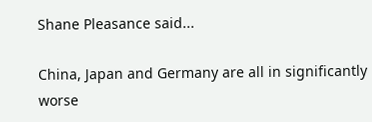Shane Pleasance said...

China, Japan and Germany are all in significantly worse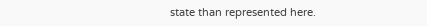state than represented here.